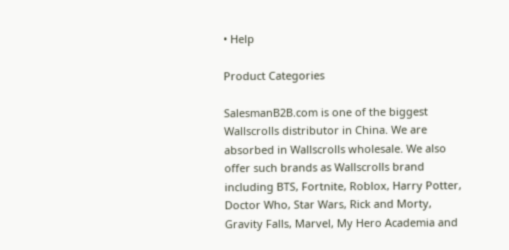• Help

Product Categories

SalesmanB2B.com is one of the biggest Wallscrolls distributor in China. We are absorbed in Wallscrolls wholesale. We also offer such brands as Wallscrolls brand including BTS, Fortnite, Roblox, Harry Potter, Doctor Who, Star Wars, Rick and Morty, Gravity Falls, Marvel, My Hero Academia and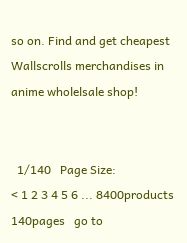so on. Find and get cheapest Wallscrolls merchandises in anime wholelsale shop!


  1/140   Page Size:
< 1 2 3 4 5 6 ... 8400products 140pages   go to